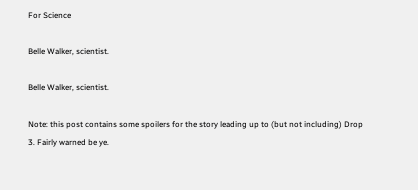For Science

Belle Walker, scientist.

Belle Walker, scientist.

Note: this post contains some spoilers for the story leading up to (but not including) Drop 3. Fairly warned be ye.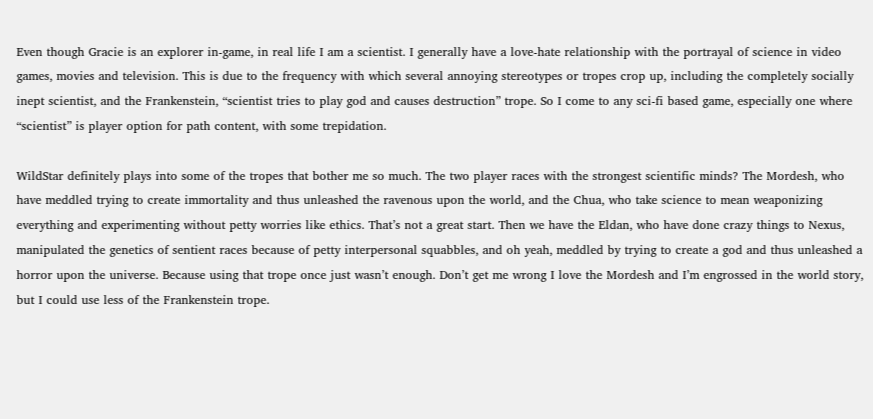Even though Gracie is an explorer in-game, in real life I am a scientist. I generally have a love-hate relationship with the portrayal of science in video games, movies and television. This is due to the frequency with which several annoying stereotypes or tropes crop up, including the completely socially inept scientist, and the Frankenstein, “scientist tries to play god and causes destruction” trope. So I come to any sci-fi based game, especially one where “scientist” is player option for path content, with some trepidation.

WildStar definitely plays into some of the tropes that bother me so much. The two player races with the strongest scientific minds? The Mordesh, who have meddled trying to create immortality and thus unleashed the ravenous upon the world, and the Chua, who take science to mean weaponizing everything and experimenting without petty worries like ethics. That’s not a great start. Then we have the Eldan, who have done crazy things to Nexus, manipulated the genetics of sentient races because of petty interpersonal squabbles, and oh yeah, meddled by trying to create a god and thus unleashed a horror upon the universe. Because using that trope once just wasn’t enough. Don’t get me wrong I love the Mordesh and I’m engrossed in the world story, but I could use less of the Frankenstein trope.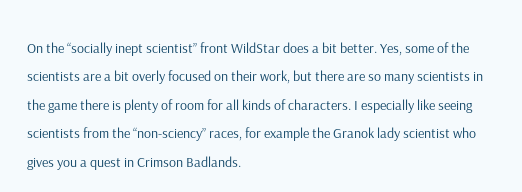On the “socially inept scientist” front WildStar does a bit better. Yes, some of the scientists are a bit overly focused on their work, but there are so many scientists in the game there is plenty of room for all kinds of characters. I especially like seeing scientists from the “non-sciency” races, for example the Granok lady scientist who gives you a quest in Crimson Badlands.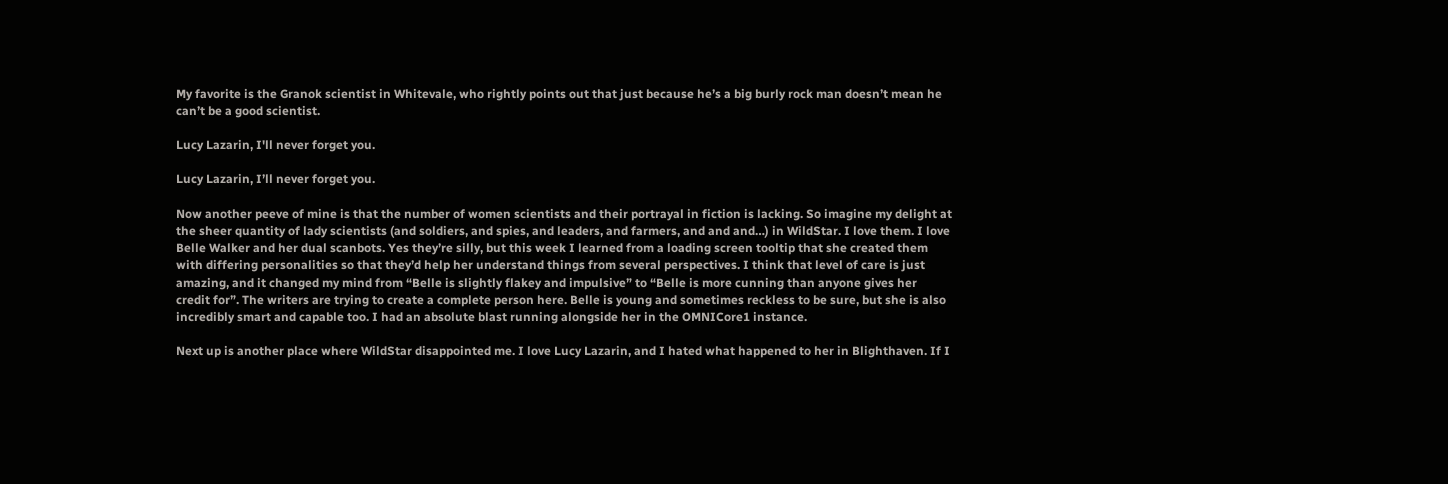My favorite is the Granok scientist in Whitevale, who rightly points out that just because he’s a big burly rock man doesn’t mean he can’t be a good scientist.

Lucy Lazarin, I'll never forget you.

Lucy Lazarin, I’ll never forget you.

Now another peeve of mine is that the number of women scientists and their portrayal in fiction is lacking. So imagine my delight at the sheer quantity of lady scientists (and soldiers, and spies, and leaders, and farmers, and and and…) in WildStar. I love them. I love Belle Walker and her dual scanbots. Yes they’re silly, but this week I learned from a loading screen tooltip that she created them with differing personalities so that they’d help her understand things from several perspectives. I think that level of care is just amazing, and it changed my mind from “Belle is slightly flakey and impulsive” to “Belle is more cunning than anyone gives her credit for”. The writers are trying to create a complete person here. Belle is young and sometimes reckless to be sure, but she is also incredibly smart and capable too. I had an absolute blast running alongside her in the OMNICore1 instance.

Next up is another place where WildStar disappointed me. I love Lucy Lazarin, and I hated what happened to her in Blighthaven. If I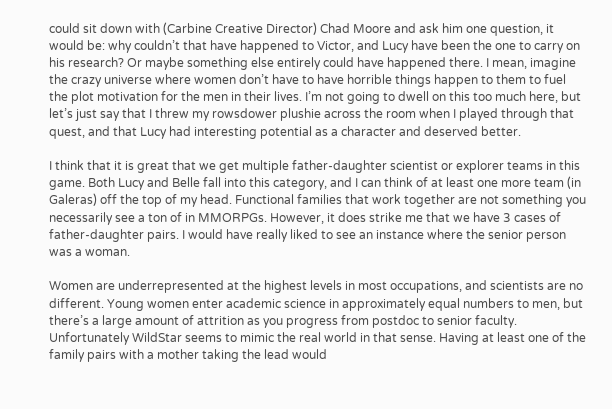could sit down with (Carbine Creative Director) Chad Moore and ask him one question, it would be: why couldn’t that have happened to Victor, and Lucy have been the one to carry on his research? Or maybe something else entirely could have happened there. I mean, imagine the crazy universe where women don’t have to have horrible things happen to them to fuel the plot motivation for the men in their lives. I’m not going to dwell on this too much here, but let’s just say that I threw my rowsdower plushie across the room when I played through that quest, and that Lucy had interesting potential as a character and deserved better.

I think that it is great that we get multiple father-daughter scientist or explorer teams in this game. Both Lucy and Belle fall into this category, and I can think of at least one more team (in Galeras) off the top of my head. Functional families that work together are not something you necessarily see a ton of in MMORPGs. However, it does strike me that we have 3 cases of father-daughter pairs. I would have really liked to see an instance where the senior person was a woman.

Women are underrepresented at the highest levels in most occupations, and scientists are no different. Young women enter academic science in approximately equal numbers to men, but there’s a large amount of attrition as you progress from postdoc to senior faculty. Unfortunately WildStar seems to mimic the real world in that sense. Having at least one of the family pairs with a mother taking the lead would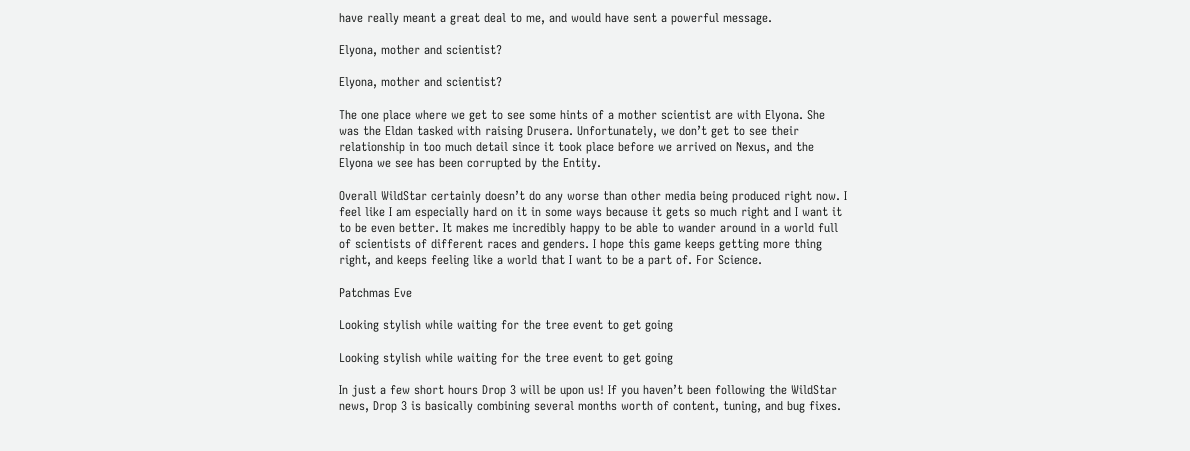have really meant a great deal to me, and would have sent a powerful message.

Elyona, mother and scientist?

Elyona, mother and scientist?

The one place where we get to see some hints of a mother scientist are with Elyona. She was the Eldan tasked with raising Drusera. Unfortunately, we don’t get to see their relationship in too much detail since it took place before we arrived on Nexus, and the Elyona we see has been corrupted by the Entity.

Overall WildStar certainly doesn’t do any worse than other media being produced right now. I feel like I am especially hard on it in some ways because it gets so much right and I want it to be even better. It makes me incredibly happy to be able to wander around in a world full of scientists of different races and genders. I hope this game keeps getting more thing right, and keeps feeling like a world that I want to be a part of. For Science.

Patchmas Eve

Looking stylish while waiting for the tree event to get going

Looking stylish while waiting for the tree event to get going

In just a few short hours Drop 3 will be upon us! If you haven’t been following the WildStar news, Drop 3 is basically combining several months worth of content, tuning, and bug fixes.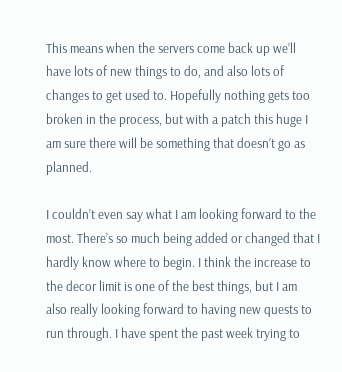This means when the servers come back up we’ll have lots of new things to do, and also lots of changes to get used to. Hopefully nothing gets too broken in the process, but with a patch this huge I am sure there will be something that doesn’t go as planned.

I couldn’t even say what I am looking forward to the most. There’s so much being added or changed that I hardly know where to begin. I think the increase to the decor limit is one of the best things, but I am also really looking forward to having new quests to run through. I have spent the past week trying to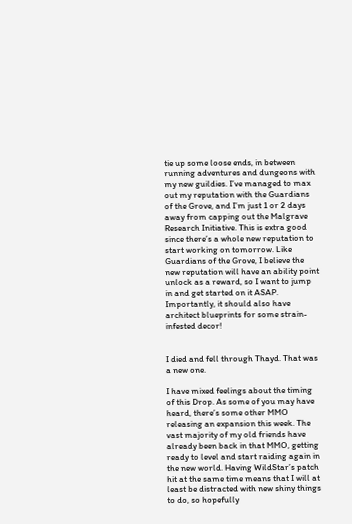tie up some loose ends, in between running adventures and dungeons with my new guildies. I’ve managed to max out my reputation with the Guardians of the Grove, and I’m just 1 or 2 days away from capping out the Malgrave Research Initiative. This is extra good since there’s a whole new reputation to start working on tomorrow. Like Guardians of the Grove, I believe the new reputation will have an ability point unlock as a reward, so I want to jump in and get started on it ASAP. Importantly, it should also have architect blueprints for some strain-infested decor!


I died and fell through Thayd. That was a new one.

I have mixed feelings about the timing of this Drop. As some of you may have heard, there’s some other MMO releasing an expansion this week. The vast majority of my old friends have already been back in that MMO, getting ready to level and start raiding again in the new world. Having WildStar’s patch hit at the same time means that I will at least be distracted with new shiny things to do, so hopefully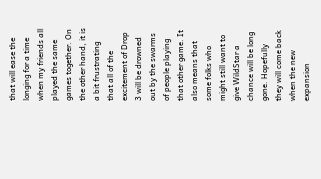that will ease the longing for a time when my friends all played the same games together. On the other hand, it is a bit frustrating that all of the excitement of Drop 3 will be drowned out by the swarms of people playing that other game. It also means that some folks who might still want to give WildStar a chance will be long gone. Hopefully they will come back when the new expansion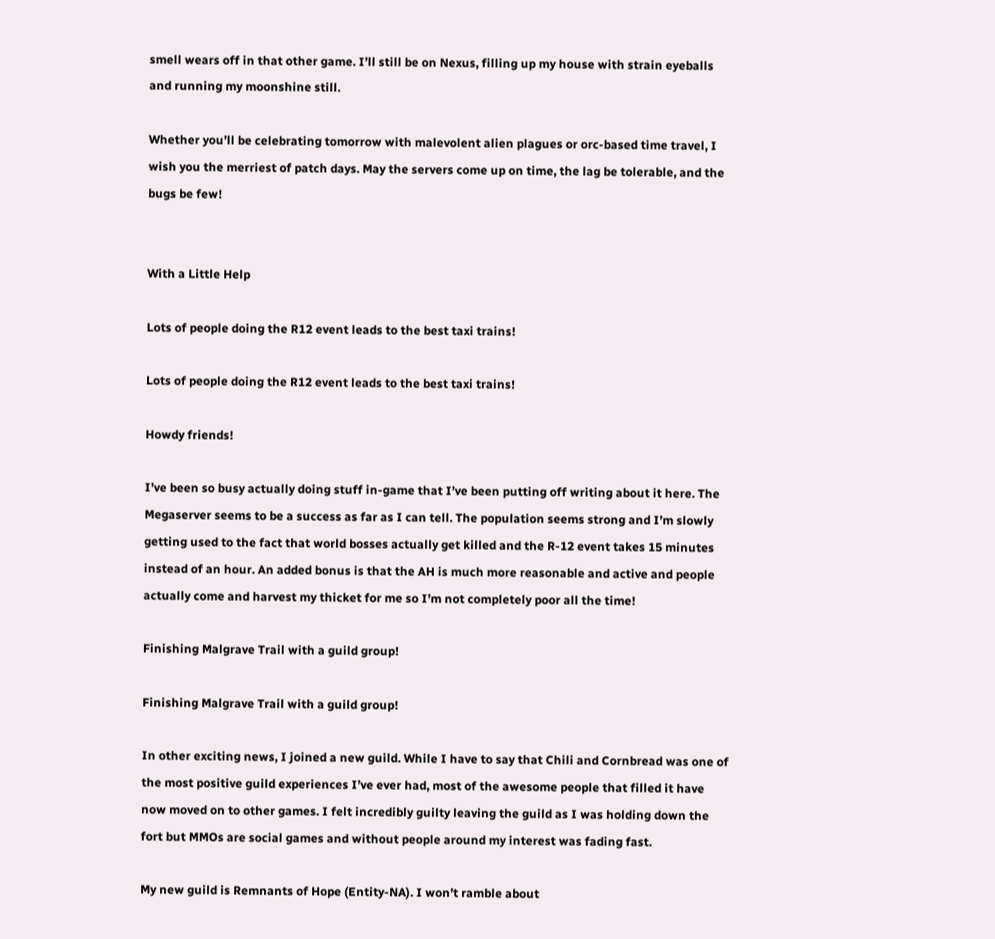smell wears off in that other game. I’ll still be on Nexus, filling up my house with strain eyeballs and running my moonshine still.

Whether you’ll be celebrating tomorrow with malevolent alien plagues or orc-based time travel, I wish you the merriest of patch days. May the servers come up on time, the lag be tolerable, and the bugs be few!


With a Little Help

Lots of people doing the R12 event leads to the best taxi trains!

Lots of people doing the R12 event leads to the best taxi trains!

Howdy friends!

I’ve been so busy actually doing stuff in-game that I’ve been putting off writing about it here. The Megaserver seems to be a success as far as I can tell. The population seems strong and I’m slowly getting used to the fact that world bosses actually get killed and the R-12 event takes 15 minutes instead of an hour. An added bonus is that the AH is much more reasonable and active and people actually come and harvest my thicket for me so I’m not completely poor all the time!

Finishing Malgrave Trail with a guild group!

Finishing Malgrave Trail with a guild group!

In other exciting news, I joined a new guild. While I have to say that Chili and Cornbread was one of the most positive guild experiences I’ve ever had, most of the awesome people that filled it have now moved on to other games. I felt incredibly guilty leaving the guild as I was holding down the fort but MMOs are social games and without people around my interest was fading fast.

My new guild is Remnants of Hope (Entity-NA). I won’t ramble about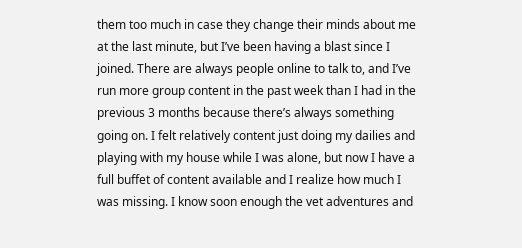them too much in case they change their minds about me at the last minute, but I’ve been having a blast since I joined. There are always people online to talk to, and I’ve run more group content in the past week than I had in the previous 3 months because there’s always something going on. I felt relatively content just doing my dailies and playing with my house while I was alone, but now I have a full buffet of content available and I realize how much I was missing. I know soon enough the vet adventures and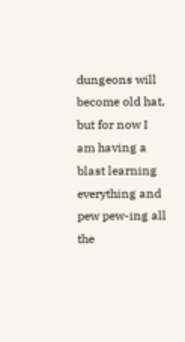dungeons will become old hat, but for now I am having a blast learning everything and pew pew-ing all the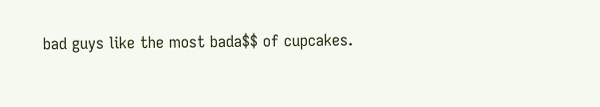bad guys like the most bada$$ of cupcakes.